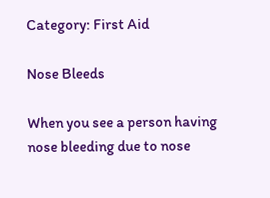Category: First Aid

Nose Bleeds

When you see a person having nose bleeding due to nose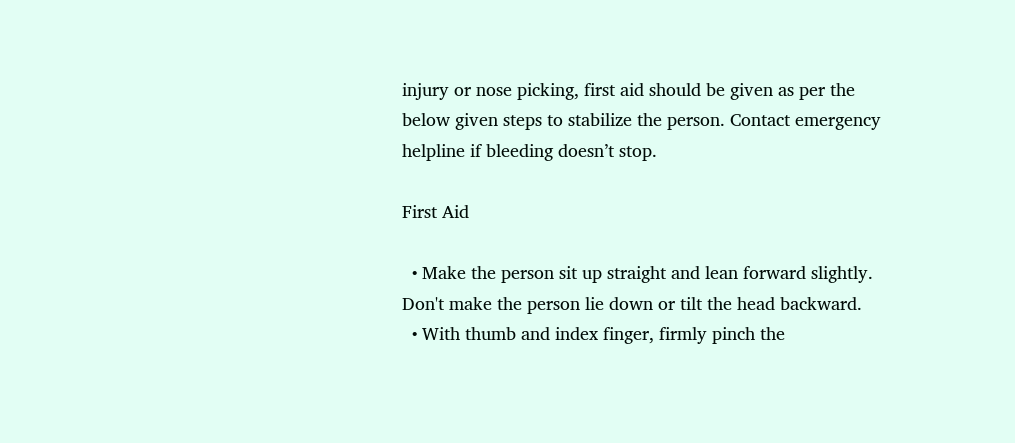injury or nose picking, first aid should be given as per the below given steps to stabilize the person. Contact emergency helpline if bleeding doesn’t stop.

First Aid

  • Make the person sit up straight and lean forward slightly. Don't make the person lie down or tilt the head backward.
  • With thumb and index finger, firmly pinch the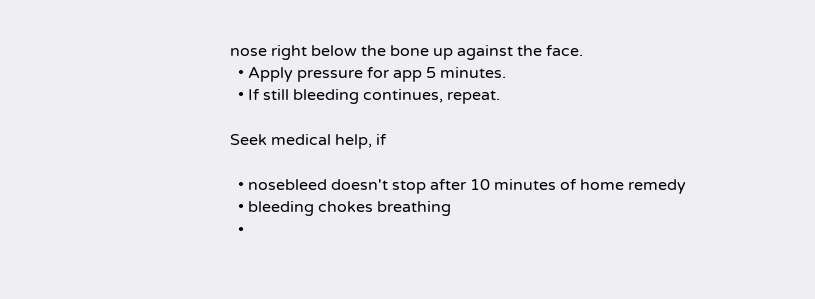nose right below the bone up against the face.
  • Apply pressure for app 5 minutes.
  • If still bleeding continues, repeat.

Seek medical help, if

  • nosebleed doesn't stop after 10 minutes of home remedy
  • bleeding chokes breathing
  •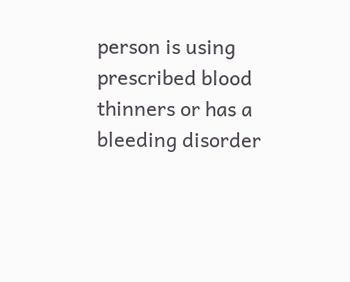person is using prescribed blood thinners or has a bleeding disorder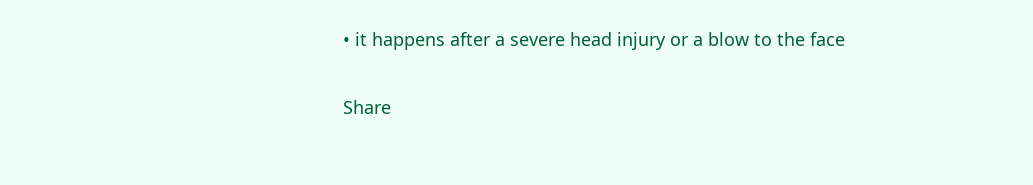• it happens after a severe head injury or a blow to the face

Share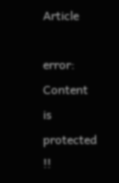Article

error: Content is protected !!